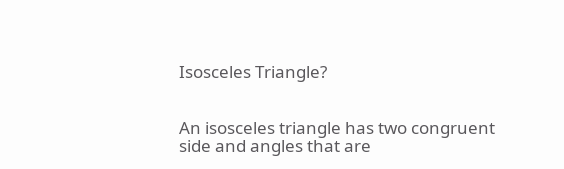Isosceles Triangle?


An isosceles triangle has two congruent side and angles that are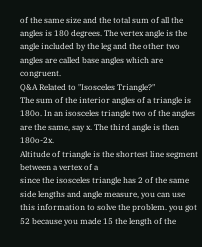of the same size and the total sum of all the angles is 180 degrees. The vertex angle is the angle included by the leg and the other two angles are called base angles which are congruent.
Q&A Related to "Isosceles Triangle?"
The sum of the interior angles of a triangle is 180o. In an isosceles triangle two of the angles are the same, say x. The third angle is then 180o-2x.
Altitude of triangle is the shortest line segment between a vertex of a
since the isosceles triangle has 2 of the same side lengths and angle measure, you can use this information to solve the problem. you got 52 because you made 15 the length of the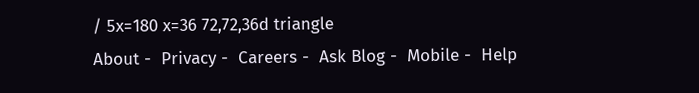/ 5x=180 x=36 72,72,36d triangle
About -  Privacy -  Careers -  Ask Blog -  Mobile -  Help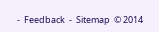-  Feedback  -  Sitemap  © 2014